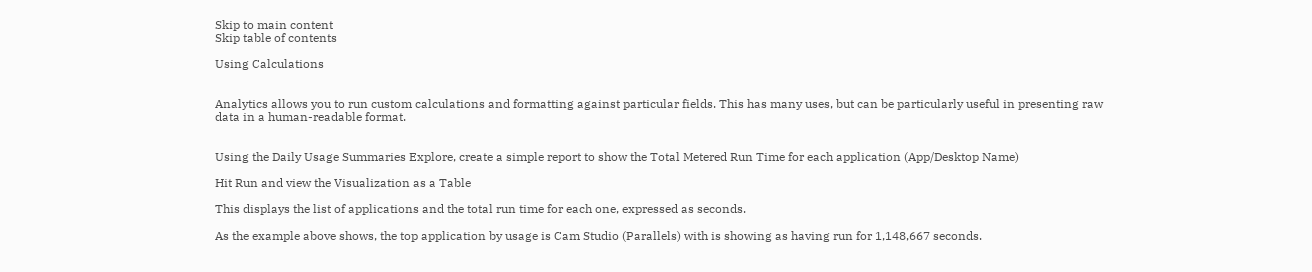Skip to main content
Skip table of contents

Using Calculations


Analytics allows you to run custom calculations and formatting against particular fields. This has many uses, but can be particularly useful in presenting raw data in a human-readable format.


Using the Daily Usage Summaries Explore, create a simple report to show the Total Metered Run Time for each application (App/Desktop Name)

Hit Run and view the Visualization as a Table

This displays the list of applications and the total run time for each one, expressed as seconds.

As the example above shows, the top application by usage is Cam Studio (Parallels) with is showing as having run for 1,148,667 seconds.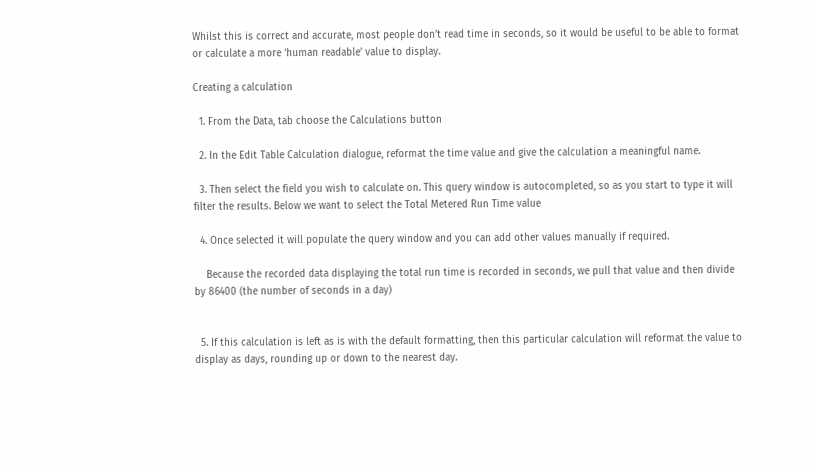Whilst this is correct and accurate, most people don’t read time in seconds, so it would be useful to be able to format or calculate a more ‘human readable' value to display.

Creating a calculation

  1. From the Data, tab choose the Calculations button

  2. In the Edit Table Calculation dialogue, reformat the time value and give the calculation a meaningful name.

  3. Then select the field you wish to calculate on. This query window is autocompleted, so as you start to type it will filter the results. Below we want to select the Total Metered Run Time value

  4. Once selected it will populate the query window and you can add other values manually if required.

    Because the recorded data displaying the total run time is recorded in seconds, we pull that value and then divide by 86400 (the number of seconds in a day)


  5. If this calculation is left as is with the default formatting, then this particular calculation will reformat the value to display as days, rounding up or down to the nearest day.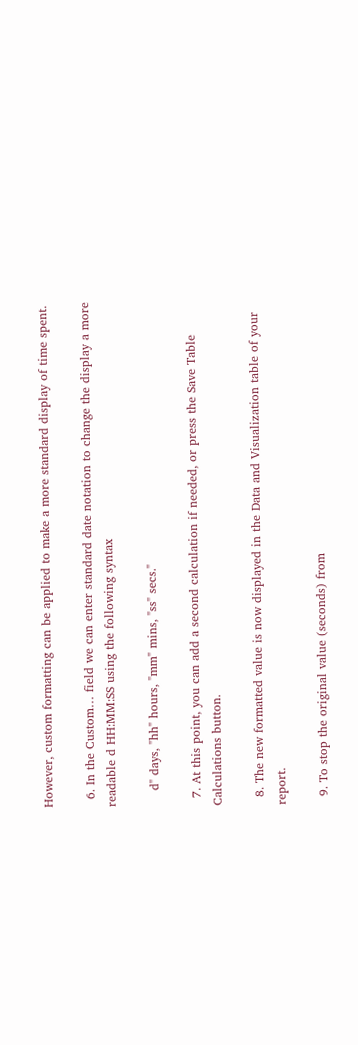However, custom formatting can be applied to make a more standard display of time spent.

  6. In the Custom… field we can enter standard date notation to change the display a more readable d HH:MM:SS using the following syntax

    d" days, "hh" hours, "mm" mins, "ss" secs."

  7. At this point, you can add a second calculation if needed, or press the Save Table Calculations button.

  8. The new formatted value is now displayed in the Data and Visualization table of your report.

  9. To stop the original value (seconds) from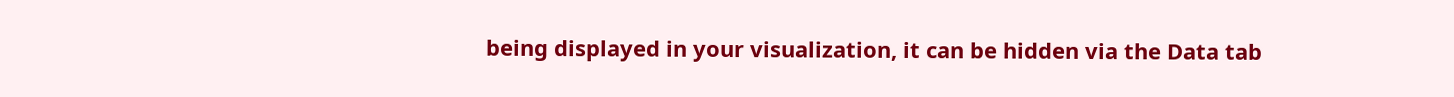being displayed in your visualization, it can be hidden via the Data tab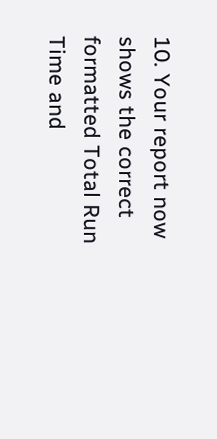10. Your report now shows the correct formatted Total Run Time and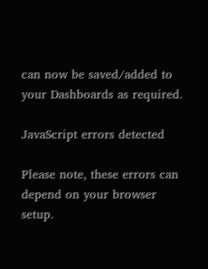can now be saved/added to your Dashboards as required.

JavaScript errors detected

Please note, these errors can depend on your browser setup.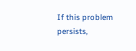If this problem persists,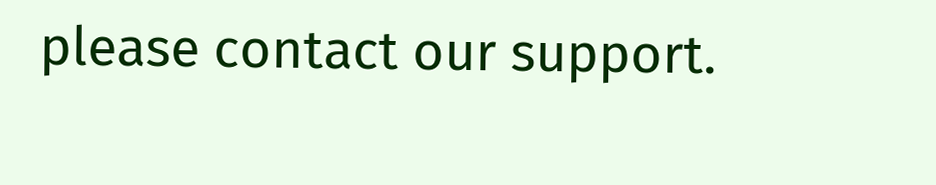please contact our support.